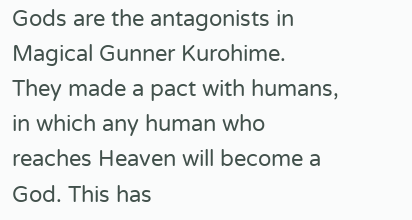Gods are the antagonists in Magical Gunner Kurohime. They made a pact with humans, in which any human who reaches Heaven will become a God. This has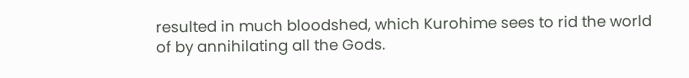resulted in much bloodshed, which Kurohime sees to rid the world of by annihilating all the Gods.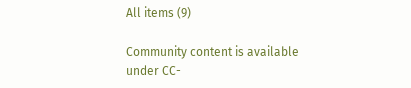All items (9)

Community content is available under CC-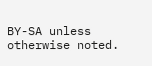BY-SA unless otherwise noted.